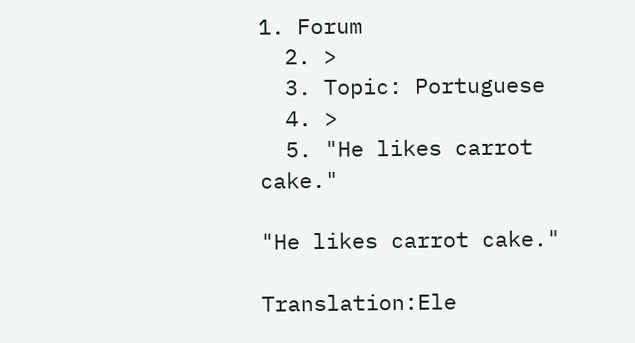1. Forum
  2. >
  3. Topic: Portuguese
  4. >
  5. "He likes carrot cake."

"He likes carrot cake."

Translation:Ele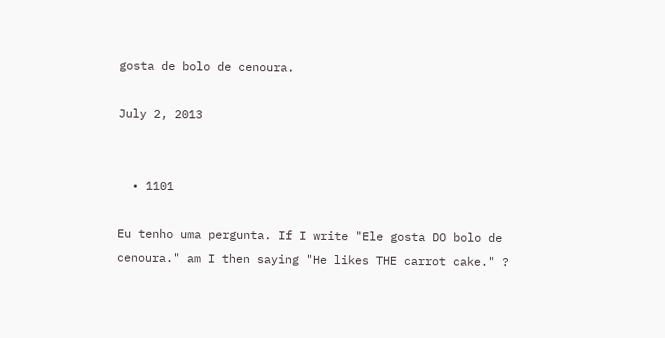gosta de bolo de cenoura.

July 2, 2013


  • 1101

Eu tenho uma pergunta. If I write "Ele gosta DO bolo de cenoura." am I then saying "He likes THE carrot cake." ?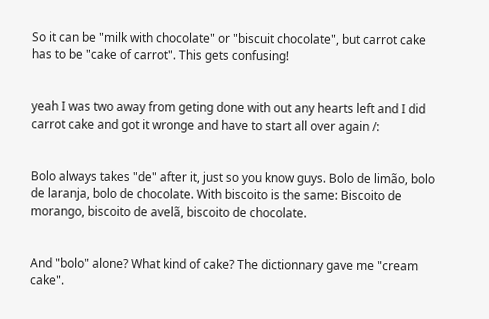So it can be "milk with chocolate" or "biscuit chocolate", but carrot cake has to be "cake of carrot". This gets confusing!


yeah I was two away from geting done with out any hearts left and I did carrot cake and got it wronge and have to start all over again /:


Bolo always takes "de" after it, just so you know guys. Bolo de limão, bolo de laranja, bolo de chocolate. With biscoito is the same: Biscoito de morango, biscoito de avelã, biscoito de chocolate.


And "bolo" alone? What kind of cake? The dictionnary gave me "cream cake".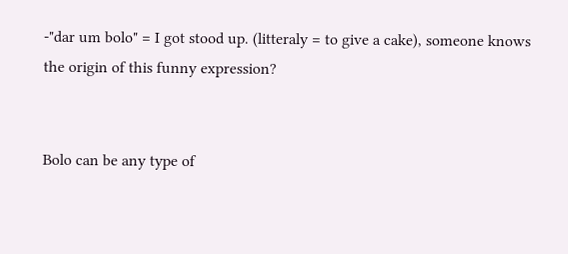-"dar um bolo" = I got stood up. (litteraly = to give a cake), someone knows the origin of this funny expression?


Bolo can be any type of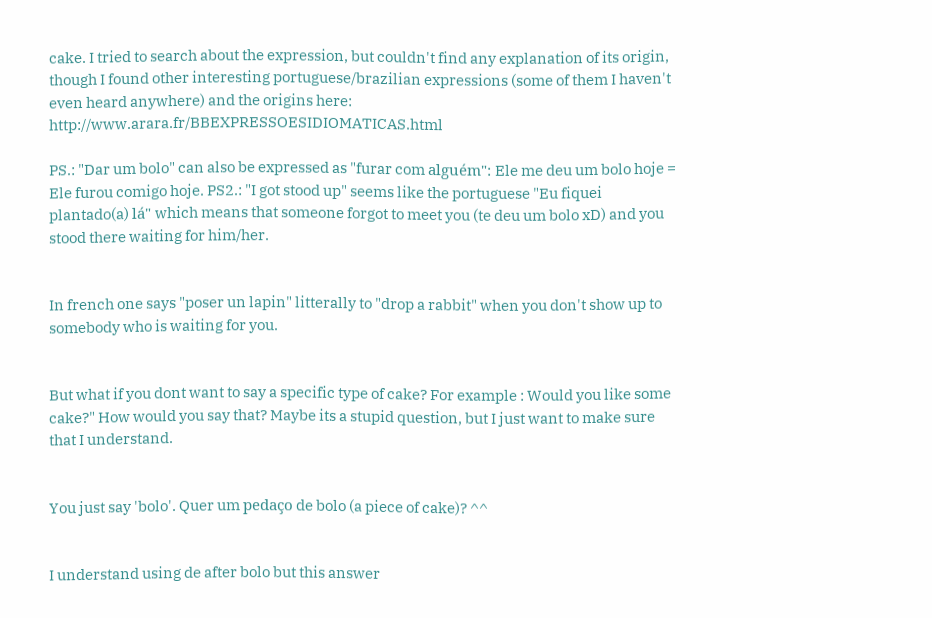cake. I tried to search about the expression, but couldn't find any explanation of its origin, though I found other interesting portuguese/brazilian expressions (some of them I haven't even heard anywhere) and the origins here: http://www.arara.fr/BBEXPRESSOESIDIOMATICAS.html

PS.: "Dar um bolo" can also be expressed as "furar com alguém": Ele me deu um bolo hoje = Ele furou comigo hoje. PS2.: "I got stood up" seems like the portuguese "Eu fiquei plantado(a) lá" which means that someone forgot to meet you (te deu um bolo xD) and you stood there waiting for him/her.


In french one says "poser un lapin" litterally to "drop a rabbit" when you don't show up to somebody who is waiting for you.


But what if you dont want to say a specific type of cake? For example : Would you like some cake?" How would you say that? Maybe its a stupid question, but I just want to make sure that I understand.


You just say 'bolo'. Quer um pedaço de bolo (a piece of cake)? ^^


I understand using de after bolo but this answer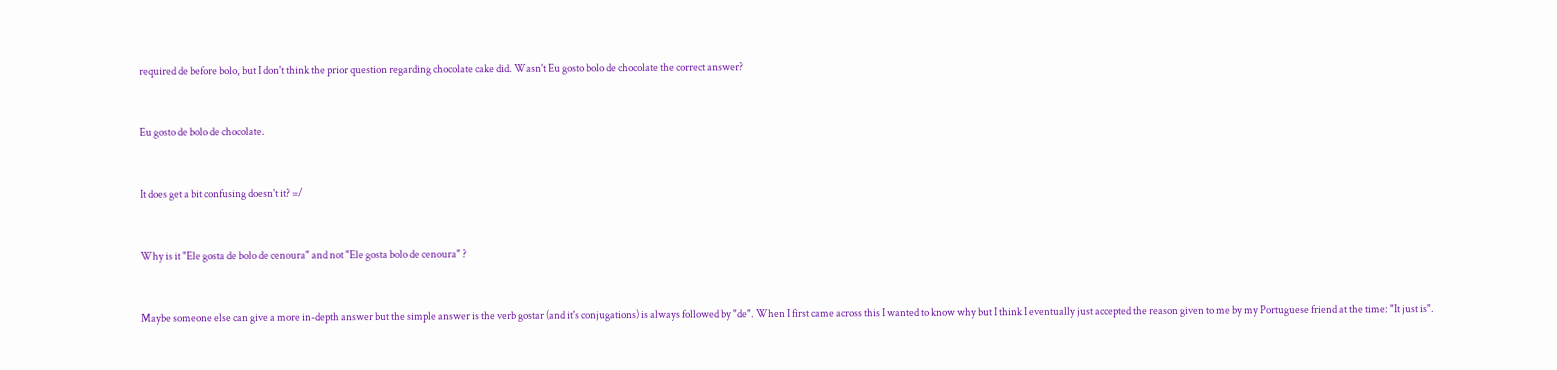required de before bolo, but I don't think the prior question regarding chocolate cake did. Wasn't Eu gosto bolo de chocolate the correct answer?


Eu gosto de bolo de chocolate.


It does get a bit confusing doesn't it? =/


Why is it "Ele gosta de bolo de cenoura" and not "Ele gosta bolo de cenoura" ?


Maybe someone else can give a more in-depth answer but the simple answer is the verb gostar (and it's conjugations) is always followed by "de". When I first came across this I wanted to know why but I think I eventually just accepted the reason given to me by my Portuguese friend at the time: "It just is".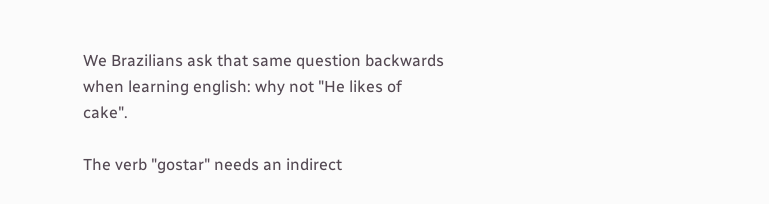We Brazilians ask that same question backwards when learning english: why not "He likes of cake".

The verb "gostar" needs an indirect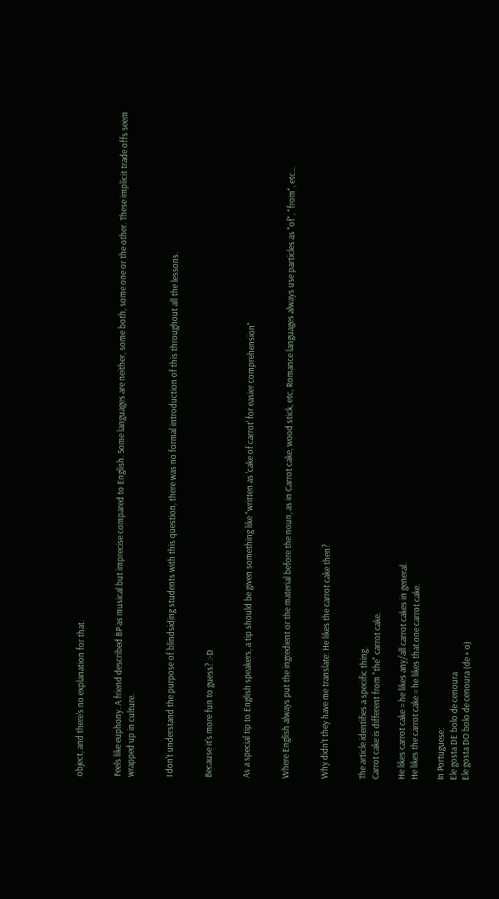object, and there's no explanation for that.


Feels like euphony. A friend described BP as musical but imprecise compared to English. Some languages are neither, some both, some one or the other. These implicit trade offs seem wrapped up in culture.


I don't understand the purpose of blindsiding students with this question, there was no formal introduction of this throughout all the lessons.


Because it's more fun to guess? :-D


As a special tip to English speakers, a tip should be given something like "written as 'cake of carrot' for easier comprehension"


Where English always put the ingredient or the material before the noun, as in Carrot cake, wood stick, etc, Romance languages always use particles as "of", "from", etc...


Why didn't they have me translate: He likes the carrot cake then?


The article identifies a specific thing.
Carrot cake is different from "the" carrot cake.

He likes carrot cake = he likes any/all carrot cakes in general.
He likes the carrot cake = he likes that one carrot cake.

In Portuguese:
Ele gosta DE bolo de cenoura
Ele gosta DO bolo de cenoura (de + o)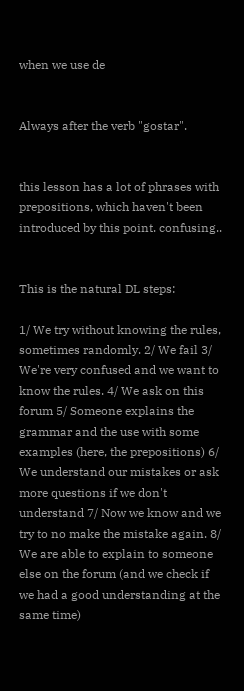when we use de


Always after the verb "gostar".


this lesson has a lot of phrases with prepositions, which haven't been introduced by this point. confusing..


This is the natural DL steps:

1/ We try without knowing the rules, sometimes randomly. 2/ We fail 3/ We're very confused and we want to know the rules. 4/ We ask on this forum 5/ Someone explains the grammar and the use with some examples (here, the prepositions) 6/ We understand our mistakes or ask more questions if we don't understand 7/ Now we know and we try to no make the mistake again. 8/ We are able to explain to someone else on the forum (and we check if we had a good understanding at the same time)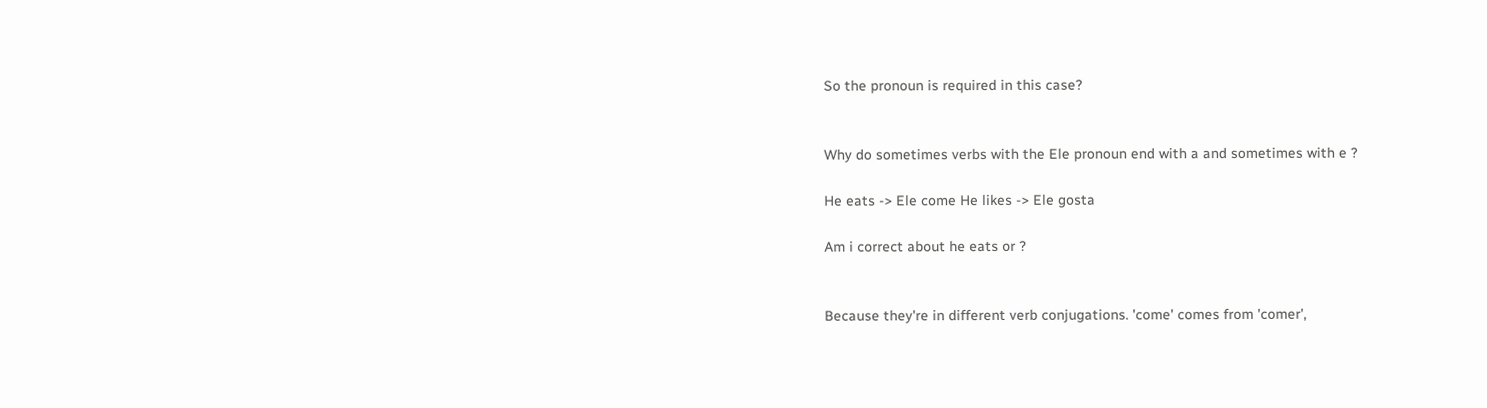So the pronoun is required in this case?


Why do sometimes verbs with the Ele pronoun end with a and sometimes with e ?

He eats -> Ele come He likes -> Ele gosta

Am i correct about he eats or ?


Because they're in different verb conjugations. 'come' comes from 'comer',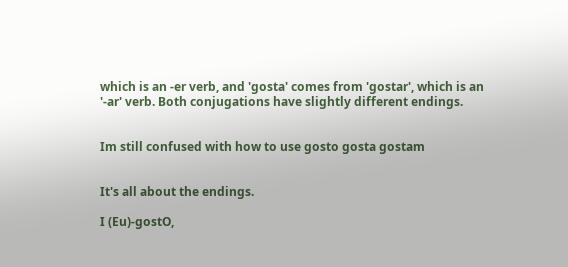which is an -er verb, and 'gosta' comes from 'gostar', which is an '-ar' verb. Both conjugations have slightly different endings.


Im still confused with how to use gosto gosta gostam


It's all about the endings.

I (Eu)-gostO,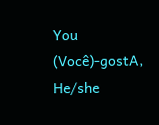You (Você)-gostA, He/she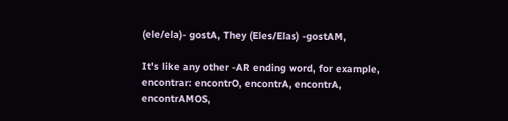(ele/ela)- gostA, They (Eles/Elas) -gostAM,

It's like any other -AR ending word, for example, encontrar: encontrO, encontrA, encontrA, encontrAMOS,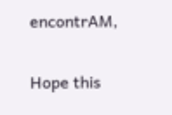encontrAM,

Hope this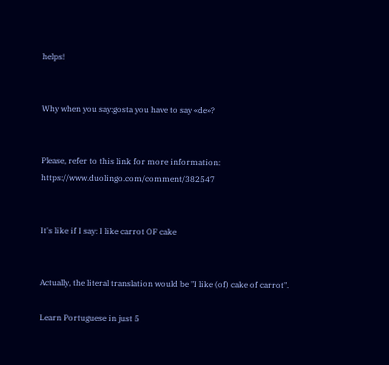helps!


Why when you say:gosta you have to say «de»?


Please, refer to this link for more information: https://www.duolingo.com/comment/382547


It's like if I say: I like carrot OF cake


Actually, the literal translation would be "I like (of) cake of carrot".

Learn Portuguese in just 5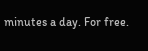minutes a day. For free.